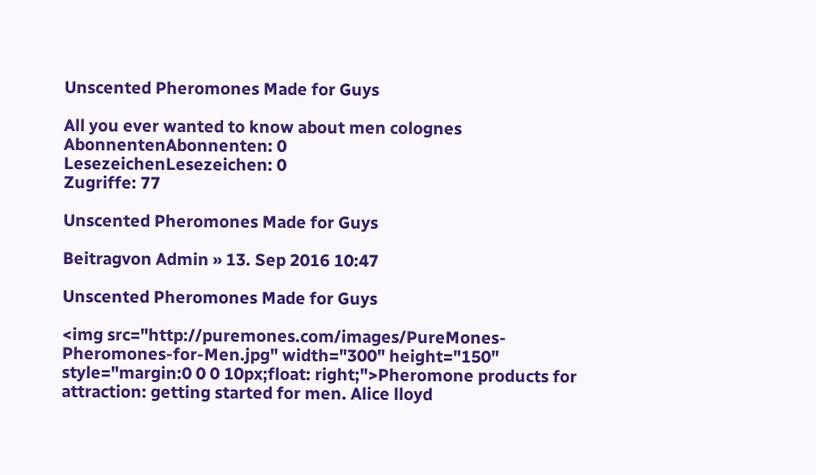Unscented Pheromones Made for Guys

All you ever wanted to know about men colognes
AbonnentenAbonnenten: 0
LesezeichenLesezeichen: 0
Zugriffe: 77

Unscented Pheromones Made for Guys

Beitragvon Admin » 13. Sep 2016 10:47

Unscented Pheromones Made for Guys

<img src="http://puremones.com/images/PureMones-Pheromones-for-Men.jpg" width="300" height="150" style="margin:0 0 0 10px;float: right;">Pheromone products for attraction: getting started for men. Alice lloyd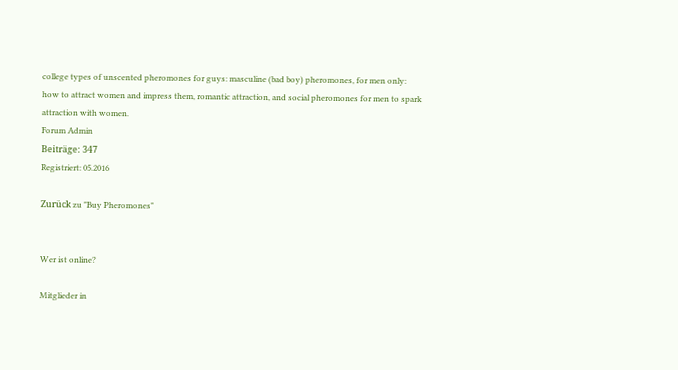college types of unscented pheromones for guys: masculine (bad boy) pheromones, for men only: how to attract women and impress them, romantic attraction, and social pheromones for men to spark attraction with women.
Forum Admin
Beiträge: 347
Registriert: 05.2016

Zurück zu "Buy Pheromones"


Wer ist online?

Mitglieder in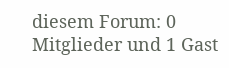diesem Forum: 0 Mitglieder und 1 Gast